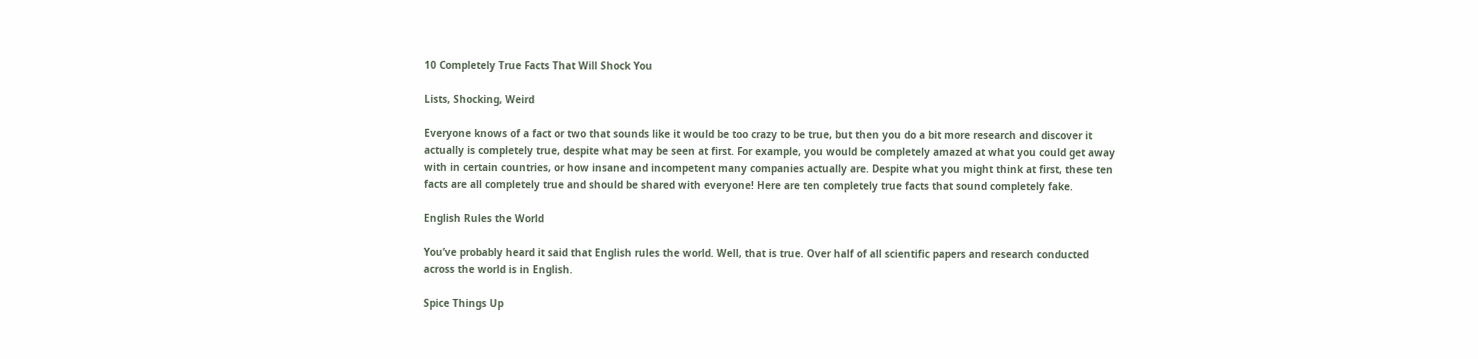10 Completely True Facts That Will Shock You

Lists, Shocking, Weird

Everyone knows of a fact or two that sounds like it would be too crazy to be true, but then you do a bit more research and discover it actually is completely true, despite what may be seen at first. For example, you would be completely amazed at what you could get away with in certain countries, or how insane and incompetent many companies actually are. Despite what you might think at first, these ten facts are all completely true and should be shared with everyone! Here are ten completely true facts that sound completely fake.

English Rules the World

You’ve probably heard it said that English rules the world. Well, that is true. Over half of all scientific papers and research conducted across the world is in English.

Spice Things Up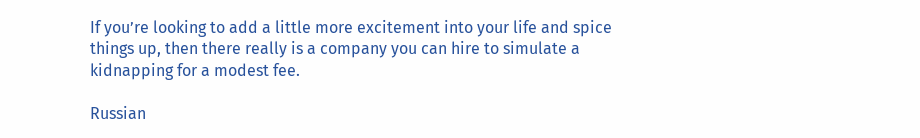If you’re looking to add a little more excitement into your life and spice things up, then there really is a company you can hire to simulate a kidnapping for a modest fee.

Russian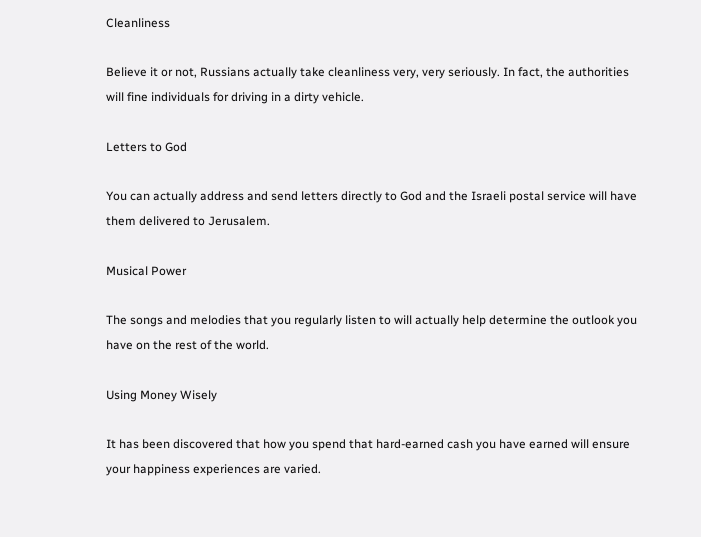Cleanliness

Believe it or not, Russians actually take cleanliness very, very seriously. In fact, the authorities will fine individuals for driving in a dirty vehicle.

Letters to God

You can actually address and send letters directly to God and the Israeli postal service will have them delivered to Jerusalem.

Musical Power

The songs and melodies that you regularly listen to will actually help determine the outlook you have on the rest of the world.

Using Money Wisely

It has been discovered that how you spend that hard-earned cash you have earned will ensure your happiness experiences are varied.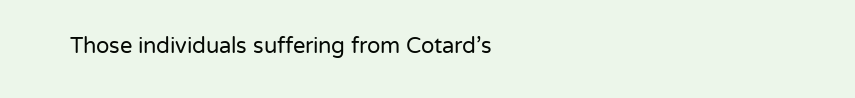Those individuals suffering from Cotard’s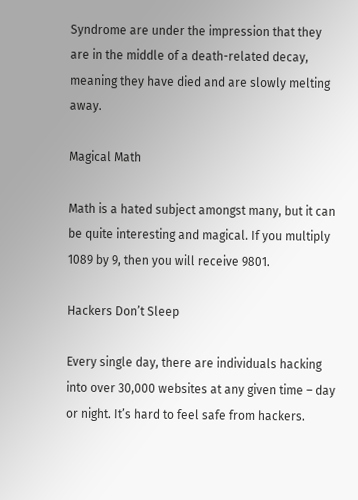Syndrome are under the impression that they are in the middle of a death-related decay, meaning they have died and are slowly melting away.

Magical Math

Math is a hated subject amongst many, but it can be quite interesting and magical. If you multiply 1089 by 9, then you will receive 9801.

Hackers Don’t Sleep

Every single day, there are individuals hacking into over 30,000 websites at any given time – day or night. It’s hard to feel safe from hackers.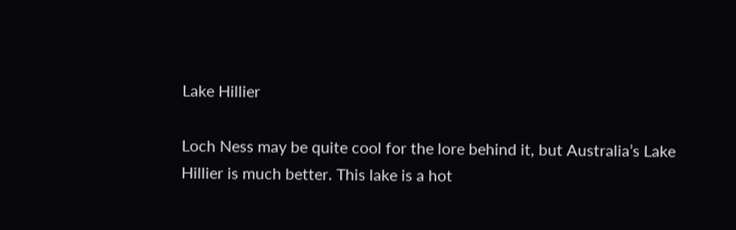Lake Hillier

Loch Ness may be quite cool for the lore behind it, but Australia’s Lake Hillier is much better. This lake is a hot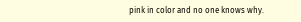pink in color and no one knows why.